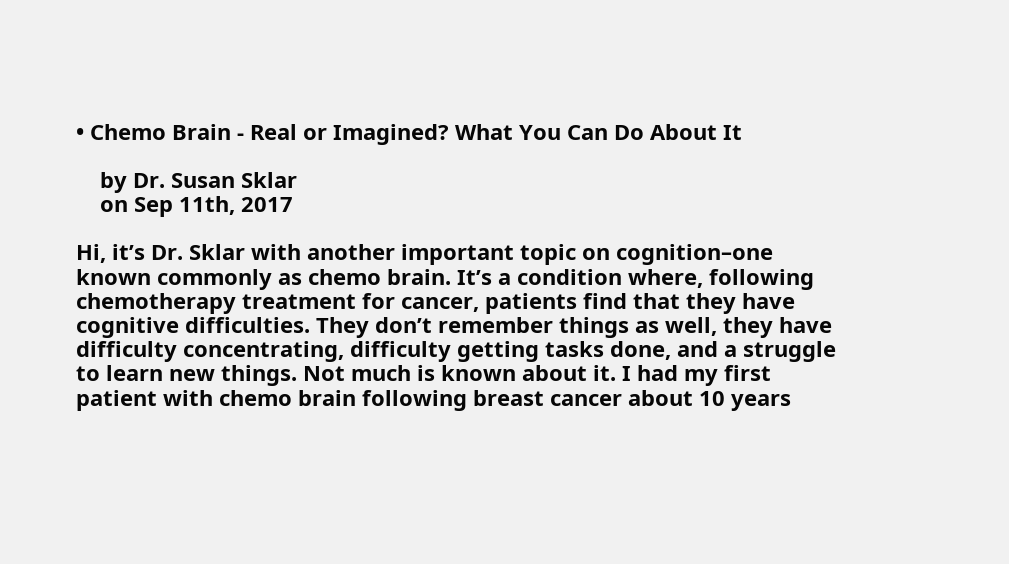• Chemo Brain - Real or Imagined? What You Can Do About It

    by Dr. Susan Sklar
    on Sep 11th, 2017

Hi, it’s Dr. Sklar with another important topic on cognition–one known commonly as chemo brain. It’s a condition where, following chemotherapy treatment for cancer, patients find that they have cognitive difficulties. They don’t remember things as well, they have difficulty concentrating, difficulty getting tasks done, and a struggle to learn new things. Not much is known about it. I had my first patient with chemo brain following breast cancer about 10 years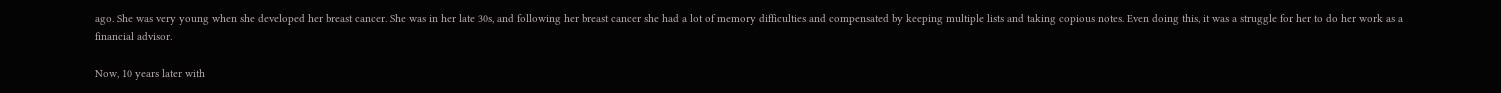ago. She was very young when she developed her breast cancer. She was in her late 30s, and following her breast cancer she had a lot of memory difficulties and compensated by keeping multiple lists and taking copious notes. Even doing this, it was a struggle for her to do her work as a financial advisor.

Now, 10 years later with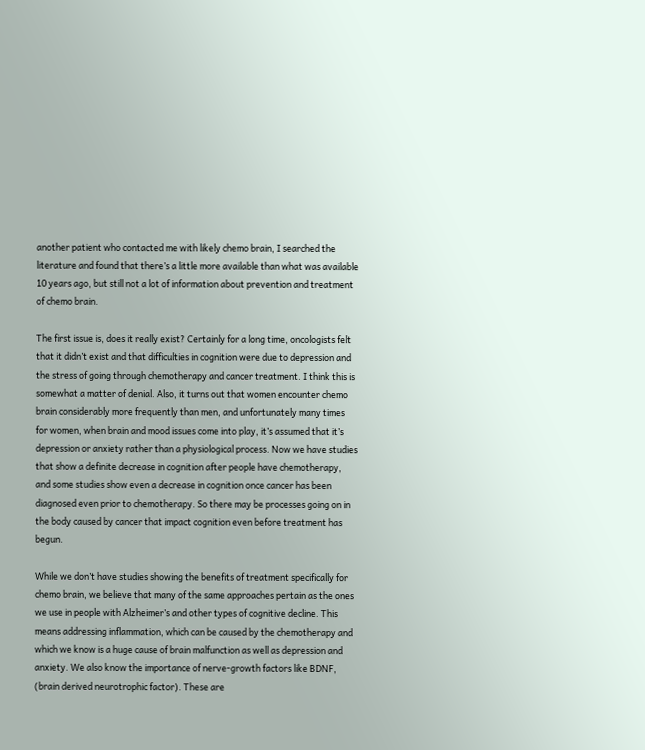another patient who contacted me with likely chemo brain, I searched the literature and found that there’s a little more available than what was available 10 years ago, but still not a lot of information about prevention and treatment of chemo brain.

The first issue is, does it really exist? Certainly for a long time, oncologists felt that it didn’t exist and that difficulties in cognition were due to depression and the stress of going through chemotherapy and cancer treatment. I think this is somewhat a matter of denial. Also, it turns out that women encounter chemo brain considerably more frequently than men, and unfortunately many times for women, when brain and mood issues come into play, it’s assumed that it’s depression or anxiety rather than a physiological process. Now we have studies that show a definite decrease in cognition after people have chemotherapy, and some studies show even a decrease in cognition once cancer has been diagnosed even prior to chemotherapy. So there may be processes going on in the body caused by cancer that impact cognition even before treatment has begun.

While we don’t have studies showing the benefits of treatment specifically for chemo brain, we believe that many of the same approaches pertain as the ones we use in people with Alzheimer’s and other types of cognitive decline. This means addressing inflammation, which can be caused by the chemotherapy and which we know is a huge cause of brain malfunction as well as depression and anxiety. We also know the importance of nerve-growth factors like BDNF, (brain derived neurotrophic factor). These are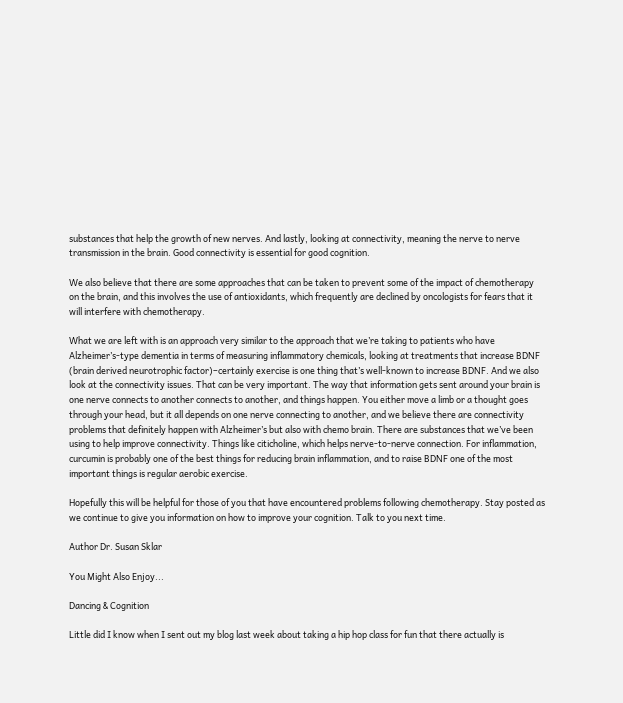substances that help the growth of new nerves. And lastly, looking at connectivity, meaning the nerve to nerve transmission in the brain. Good connectivity is essential for good cognition.

We also believe that there are some approaches that can be taken to prevent some of the impact of chemotherapy on the brain, and this involves the use of antioxidants, which frequently are declined by oncologists for fears that it will interfere with chemotherapy.

What we are left with is an approach very similar to the approach that we’re taking to patients who have Alzheimer’s-type dementia in terms of measuring inflammatory chemicals, looking at treatments that increase BDNF (brain derived neurotrophic factor)–certainly exercise is one thing that’s well-known to increase BDNF. And we also look at the connectivity issues. That can be very important. The way that information gets sent around your brain is one nerve connects to another connects to another, and things happen. You either move a limb or a thought goes through your head, but it all depends on one nerve connecting to another, and we believe there are connectivity problems that definitely happen with Alzheimer’s but also with chemo brain. There are substances that we’ve been using to help improve connectivity. Things like citicholine, which helps nerve-to-nerve connection. For inflammation, curcumin is probably one of the best things for reducing brain inflammation, and to raise BDNF one of the most important things is regular aerobic exercise.

Hopefully this will be helpful for those of you that have encountered problems following chemotherapy. Stay posted as we continue to give you information on how to improve your cognition. Talk to you next time.

Author Dr. Susan Sklar

You Might Also Enjoy...

Dancing & Cognition

Little did I know when I sent out my blog last week about taking a hip hop class for fun that there actually is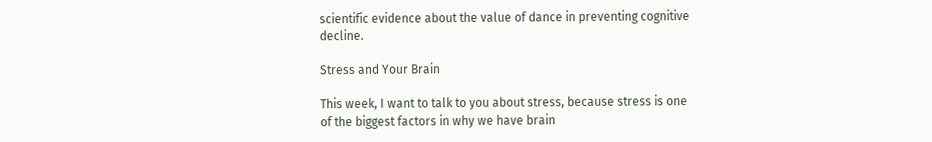scientific evidence about the value of dance in preventing cognitive decline.

Stress and Your Brain

This week, I want to talk to you about stress, because stress is one of the biggest factors in why we have brain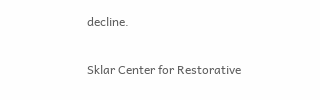decline.

Sklar Center for Restorative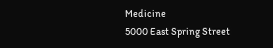Medicine
5000 East Spring Street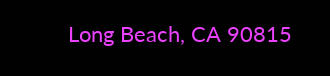Long Beach, CA 90815